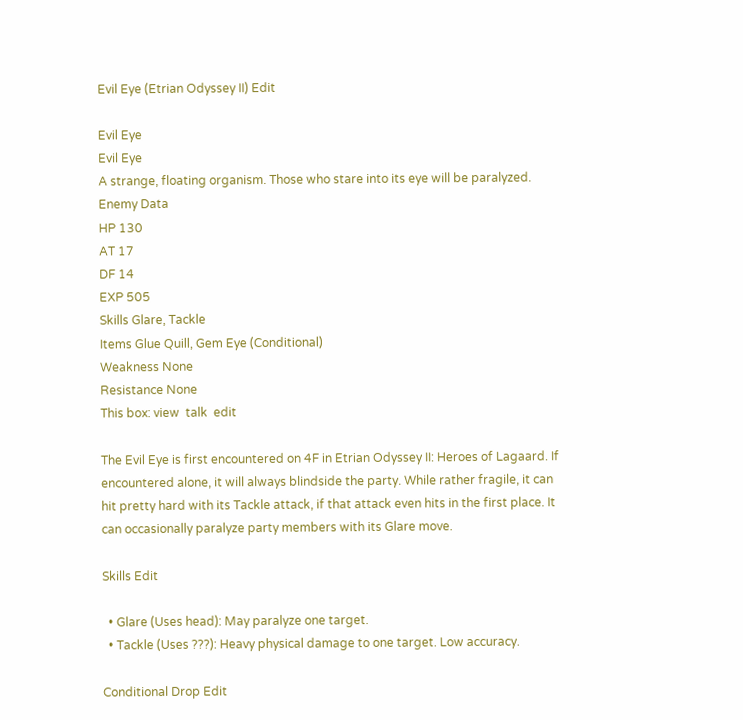Evil Eye (Etrian Odyssey II) Edit

Evil Eye
Evil Eye
A strange, floating organism. Those who stare into its eye will be paralyzed.
Enemy Data
HP 130
AT 17
DF 14
EXP 505
Skills Glare, Tackle
Items Glue Quill, Gem Eye (Conditional)
Weakness None
Resistance None
This box: view  talk  edit

The Evil Eye is first encountered on 4F in Etrian Odyssey II: Heroes of Lagaard. If encountered alone, it will always blindside the party. While rather fragile, it can hit pretty hard with its Tackle attack, if that attack even hits in the first place. It can occasionally paralyze party members with its Glare move.

Skills Edit

  • Glare (Uses head): May paralyze one target.
  • Tackle (Uses ???): Heavy physical damage to one target. Low accuracy.

Conditional Drop Edit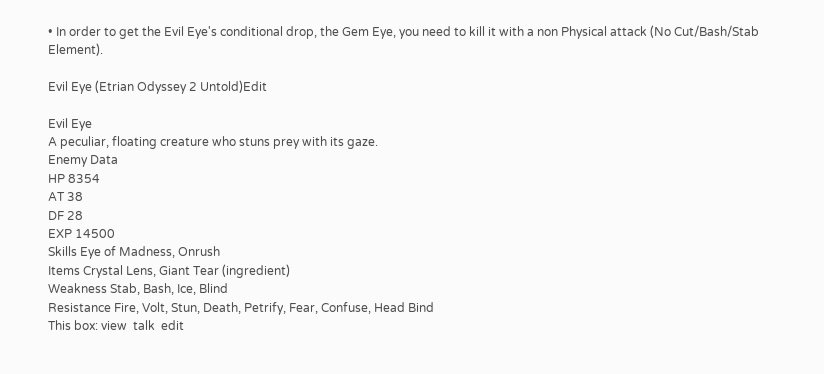• In order to get the Evil Eye's conditional drop, the Gem Eye, you need to kill it with a non Physical attack (No Cut/Bash/Stab Element).

Evil Eye (Etrian Odyssey 2 Untold)Edit

Evil Eye
A peculiar, floating creature who stuns prey with its gaze.
Enemy Data
HP 8354
AT 38
DF 28
EXP 14500
Skills Eye of Madness, Onrush
Items Crystal Lens, Giant Tear (ingredient)
Weakness Stab, Bash, Ice, Blind
Resistance Fire, Volt, Stun, Death, Petrify, Fear, Confuse, Head Bind
This box: view  talk  edit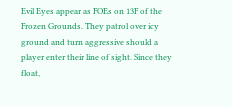Evil Eyes appear as FOEs on 13F of the Frozen Grounds. They patrol over icy ground and turn aggressive should a player enter their line of sight. Since they float,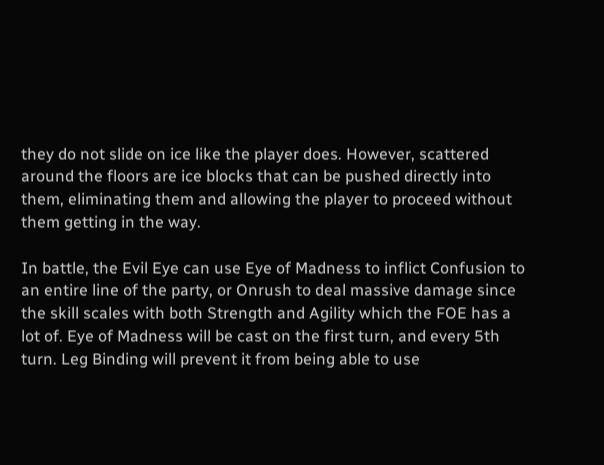they do not slide on ice like the player does. However, scattered around the floors are ice blocks that can be pushed directly into them, eliminating them and allowing the player to proceed without them getting in the way.

In battle, the Evil Eye can use Eye of Madness to inflict Confusion to an entire line of the party, or Onrush to deal massive damage since the skill scales with both Strength and Agility which the FOE has a lot of. Eye of Madness will be cast on the first turn, and every 5th turn. Leg Binding will prevent it from being able to use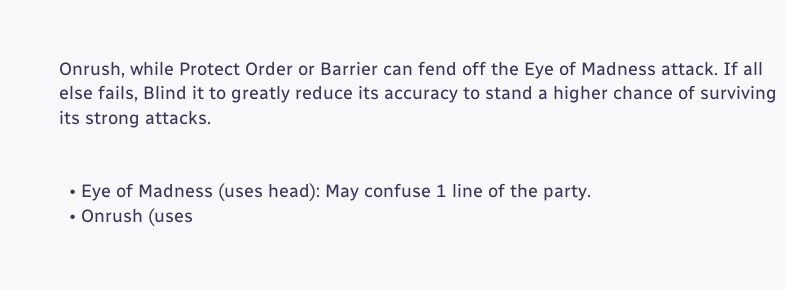Onrush, while Protect Order or Barrier can fend off the Eye of Madness attack. If all else fails, Blind it to greatly reduce its accuracy to stand a higher chance of surviving its strong attacks.


  • Eye of Madness (uses head): May confuse 1 line of the party.
  • Onrush (uses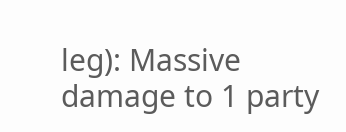leg): Massive damage to 1 party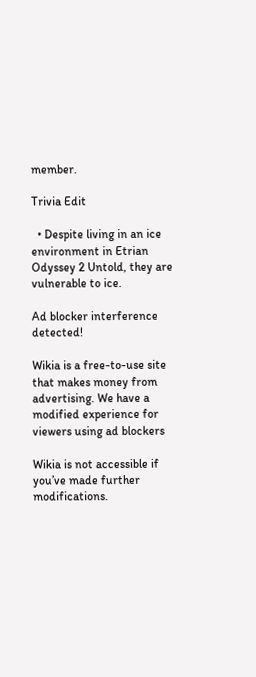member.

Trivia Edit

  • Despite living in an ice environment in Etrian Odyssey 2 Untold, they are vulnerable to ice.

Ad blocker interference detected!

Wikia is a free-to-use site that makes money from advertising. We have a modified experience for viewers using ad blockers

Wikia is not accessible if you’ve made further modifications.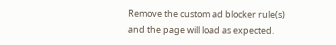Remove the custom ad blocker rule(s) and the page will load as expected.